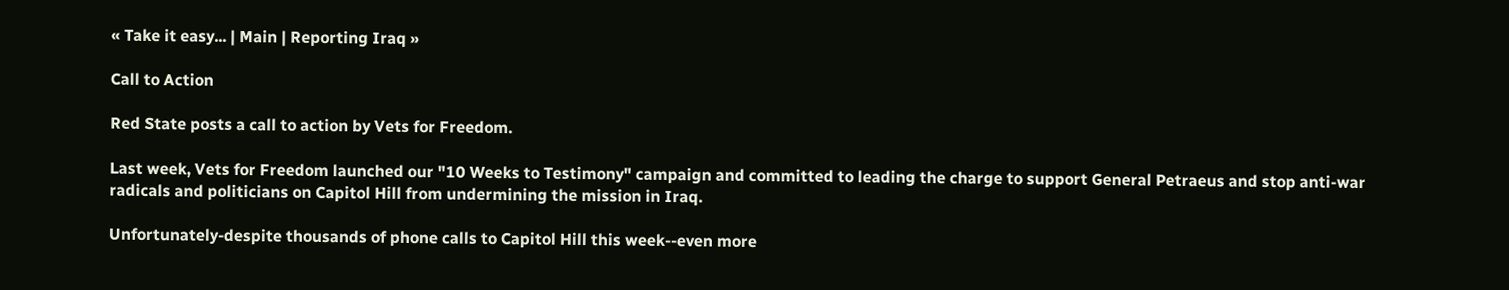« Take it easy... | Main | Reporting Iraq »

Call to Action

Red State posts a call to action by Vets for Freedom.

Last week, Vets for Freedom launched our "10 Weeks to Testimony" campaign and committed to leading the charge to support General Petraeus and stop anti-war radicals and politicians on Capitol Hill from undermining the mission in Iraq.

Unfortunately-despite thousands of phone calls to Capitol Hill this week--even more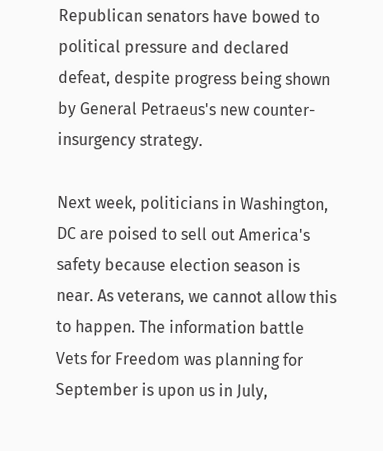Republican senators have bowed to political pressure and declared defeat, despite progress being shown by General Petraeus's new counter-insurgency strategy.

Next week, politicians in Washington, DC are poised to sell out America's safety because election season is near. As veterans, we cannot allow this to happen. The information battle Vets for Freedom was planning for September is upon us in July,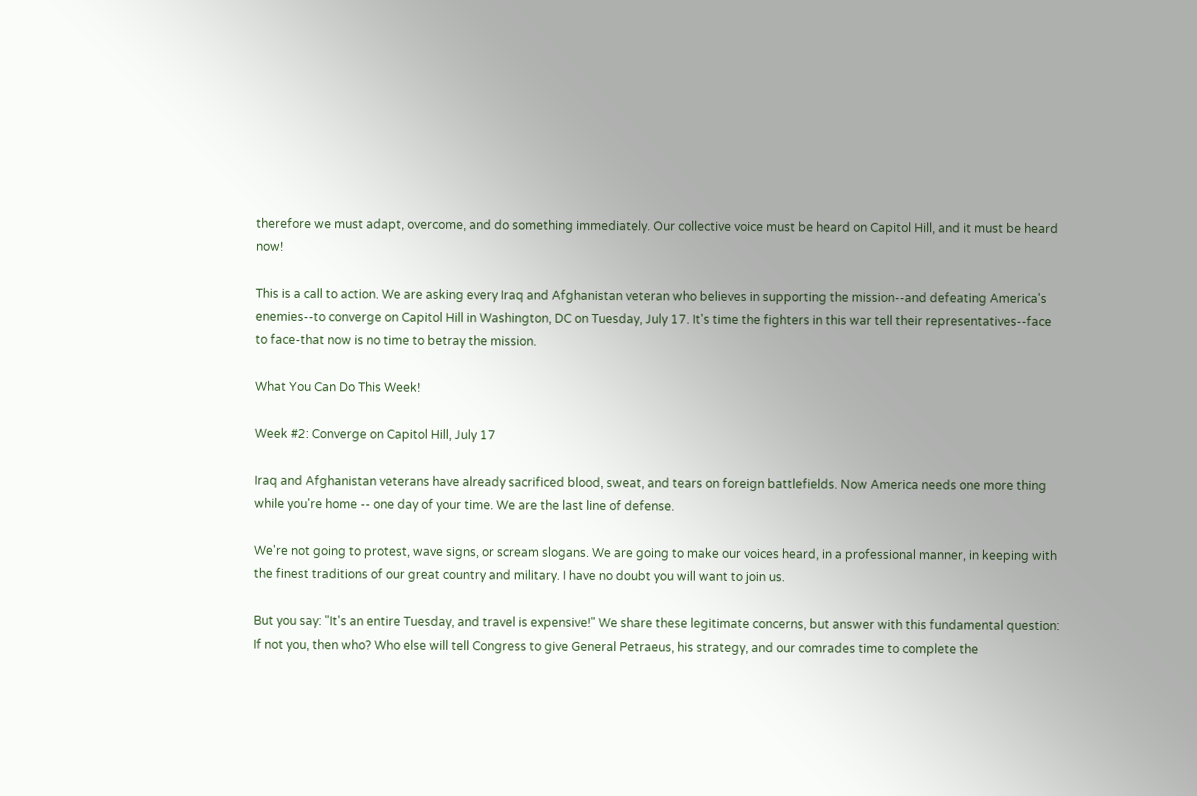therefore we must adapt, overcome, and do something immediately. Our collective voice must be heard on Capitol Hill, and it must be heard now!

This is a call to action. We are asking every Iraq and Afghanistan veteran who believes in supporting the mission--and defeating America's enemies--to converge on Capitol Hill in Washington, DC on Tuesday, July 17. It's time the fighters in this war tell their representatives--face to face-that now is no time to betray the mission.

What You Can Do This Week!

Week #2: Converge on Capitol Hill, July 17

Iraq and Afghanistan veterans have already sacrificed blood, sweat, and tears on foreign battlefields. Now America needs one more thing while you're home -- one day of your time. We are the last line of defense.

We're not going to protest, wave signs, or scream slogans. We are going to make our voices heard, in a professional manner, in keeping with the finest traditions of our great country and military. I have no doubt you will want to join us.

But you say: "It's an entire Tuesday, and travel is expensive!" We share these legitimate concerns, but answer with this fundamental question: If not you, then who? Who else will tell Congress to give General Petraeus, his strategy, and our comrades time to complete the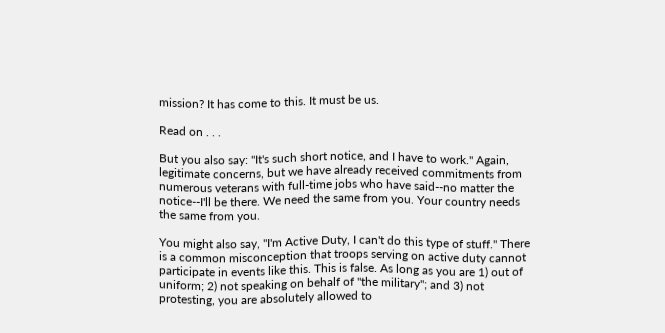mission? It has come to this. It must be us.

Read on . . .

But you also say: "It's such short notice, and I have to work." Again, legitimate concerns, but we have already received commitments from numerous veterans with full-time jobs who have said--no matter the notice--I'll be there. We need the same from you. Your country needs the same from you.

You might also say, "I'm Active Duty, I can't do this type of stuff." There is a common misconception that troops serving on active duty cannot participate in events like this. This is false. As long as you are 1) out of uniform; 2) not speaking on behalf of "the military"; and 3) not protesting, you are absolutely allowed to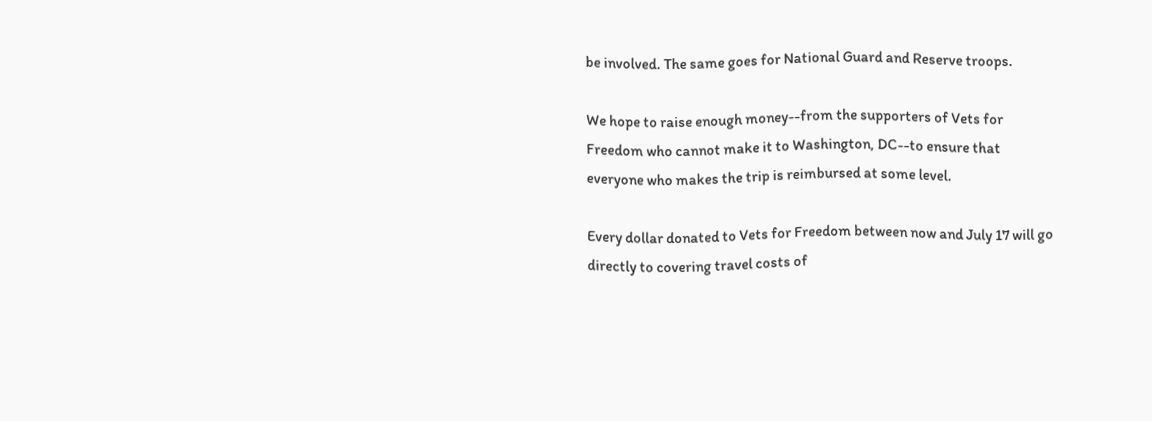be involved. The same goes for National Guard and Reserve troops.

We hope to raise enough money--from the supporters of Vets for Freedom who cannot make it to Washington, DC--to ensure that everyone who makes the trip is reimbursed at some level.

Every dollar donated to Vets for Freedom between now and July 17 will go directly to covering travel costs of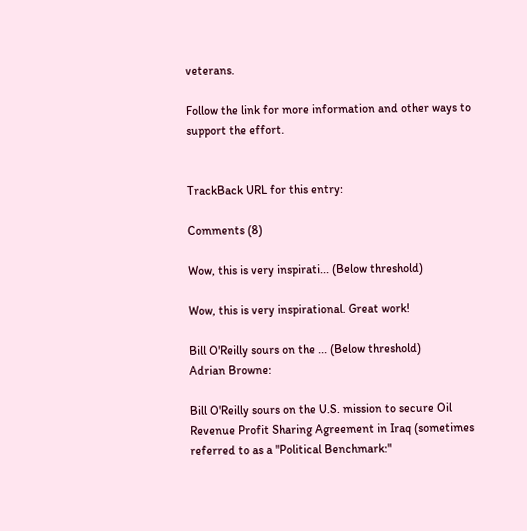veterans.

Follow the link for more information and other ways to support the effort.


TrackBack URL for this entry:

Comments (8)

Wow, this is very inspirati... (Below threshold)

Wow, this is very inspirational. Great work!

Bill O'Reilly sours on the ... (Below threshold)
Adrian Browne:

Bill O'Reilly sours on the U.S. mission to secure Oil Revenue Profit Sharing Agreement in Iraq (sometimes referred to as a "Political Benchmark:"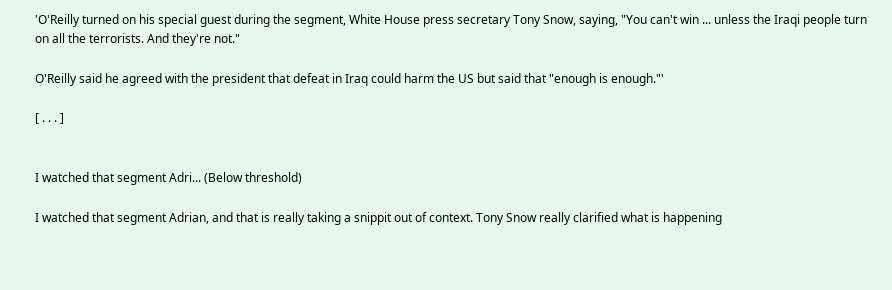'O'Reilly turned on his special guest during the segment, White House press secretary Tony Snow, saying, "You can't win ... unless the Iraqi people turn on all the terrorists. And they're not."

O'Reilly said he agreed with the president that defeat in Iraq could harm the US but said that "enough is enough."'

[ . . . ]


I watched that segment Adri... (Below threshold)

I watched that segment Adrian, and that is really taking a snippit out of context. Tony Snow really clarified what is happening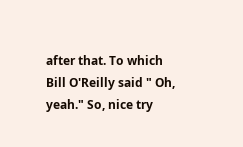after that. To which Bill O'Reilly said " Oh, yeah." So, nice try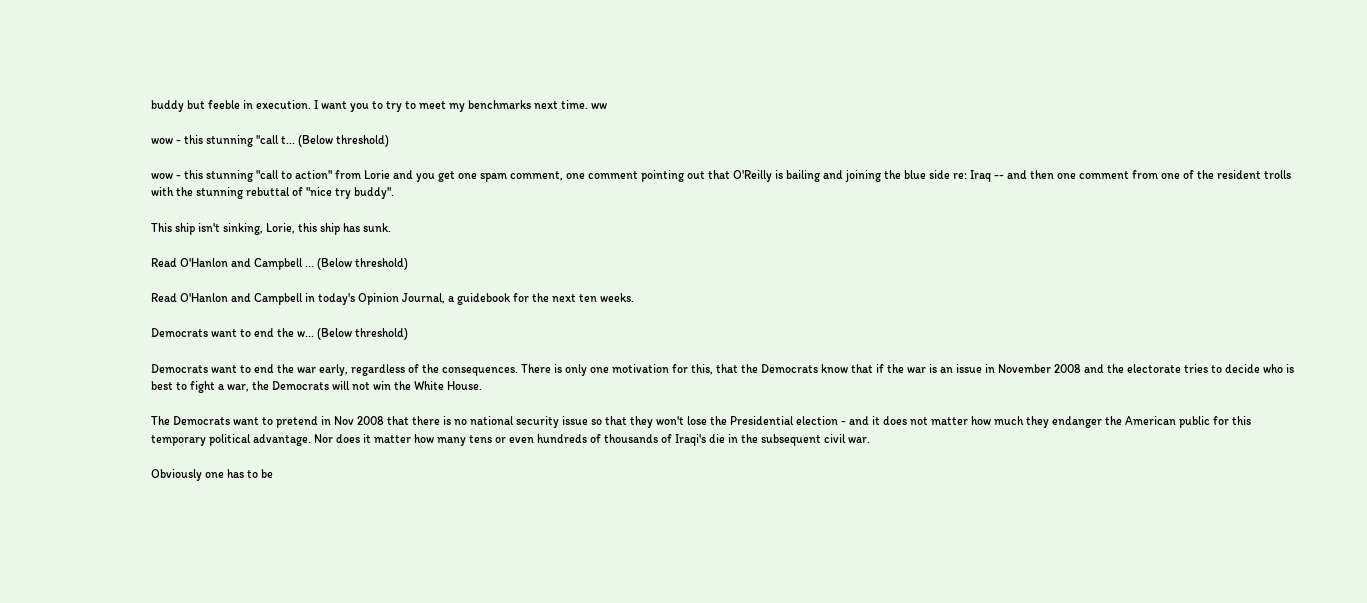buddy but feeble in execution. I want you to try to meet my benchmarks next time. ww

wow - this stunning "call t... (Below threshold)

wow - this stunning "call to action" from Lorie and you get one spam comment, one comment pointing out that O'Reilly is bailing and joining the blue side re: Iraq -- and then one comment from one of the resident trolls with the stunning rebuttal of "nice try buddy".

This ship isn't sinking, Lorie, this ship has sunk.

Read O'Hanlon and Campbell ... (Below threshold)

Read O'Hanlon and Campbell in today's Opinion Journal, a guidebook for the next ten weeks.

Democrats want to end the w... (Below threshold)

Democrats want to end the war early, regardless of the consequences. There is only one motivation for this, that the Democrats know that if the war is an issue in November 2008 and the electorate tries to decide who is best to fight a war, the Democrats will not win the White House.

The Democrats want to pretend in Nov 2008 that there is no national security issue so that they won't lose the Presidential election - and it does not matter how much they endanger the American public for this temporary political advantage. Nor does it matter how many tens or even hundreds of thousands of Iraqi's die in the subsequent civil war.

Obviously one has to be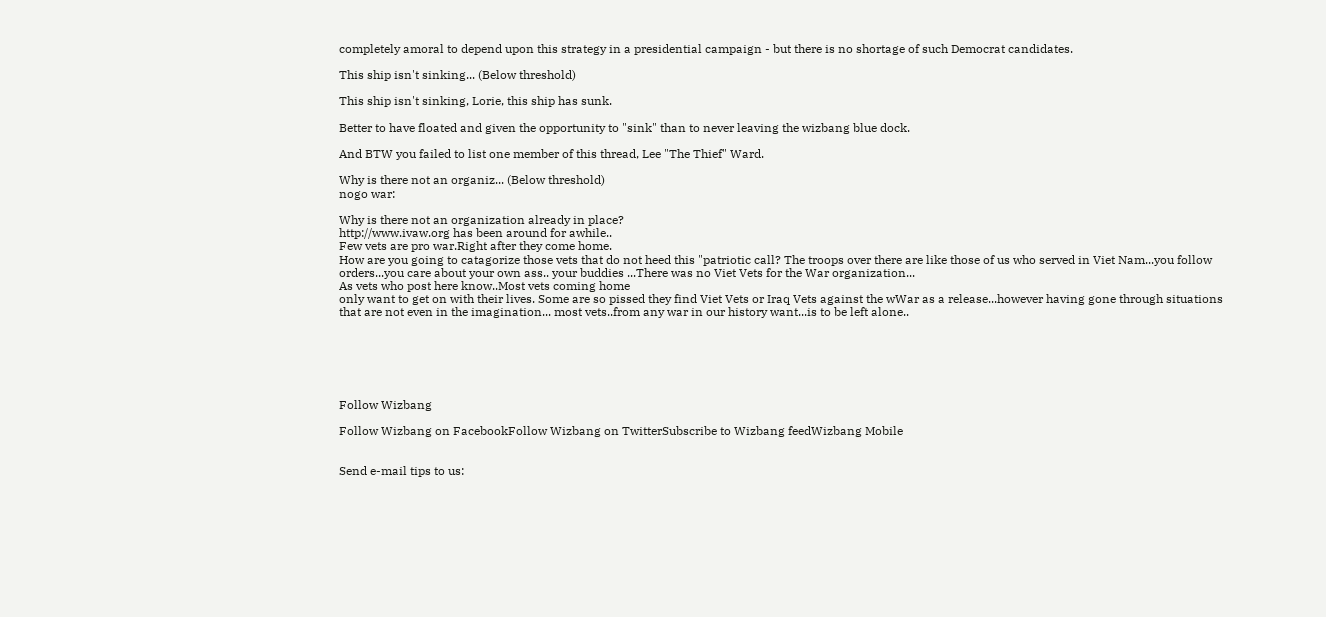completely amoral to depend upon this strategy in a presidential campaign - but there is no shortage of such Democrat candidates.

This ship isn't sinking... (Below threshold)

This ship isn't sinking, Lorie, this ship has sunk.

Better to have floated and given the opportunity to "sink" than to never leaving the wizbang blue dock.

And BTW you failed to list one member of this thread, Lee "The Thief" Ward.

Why is there not an organiz... (Below threshold)
nogo war:

Why is there not an organization already in place?
http://www.ivaw.org has been around for awhile..
Few vets are pro war.Right after they come home.
How are you going to catagorize those vets that do not heed this "patriotic call? The troops over there are like those of us who served in Viet Nam...you follow orders...you care about your own ass.. your buddies ...There was no Viet Vets for the War organization...
As vets who post here know..Most vets coming home
only want to get on with their lives. Some are so pissed they find Viet Vets or Iraq Vets against the wWar as a release...however having gone through situations that are not even in the imagination... most vets..from any war in our history want...is to be left alone..






Follow Wizbang

Follow Wizbang on FacebookFollow Wizbang on TwitterSubscribe to Wizbang feedWizbang Mobile


Send e-mail tips to us: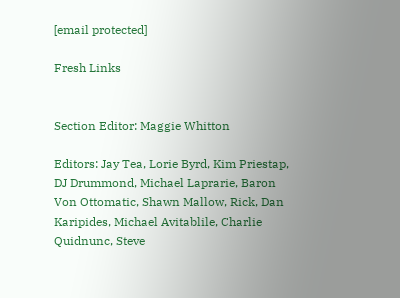[email protected]

Fresh Links


Section Editor: Maggie Whitton

Editors: Jay Tea, Lorie Byrd, Kim Priestap, DJ Drummond, Michael Laprarie, Baron Von Ottomatic, Shawn Mallow, Rick, Dan Karipides, Michael Avitablile, Charlie Quidnunc, Steve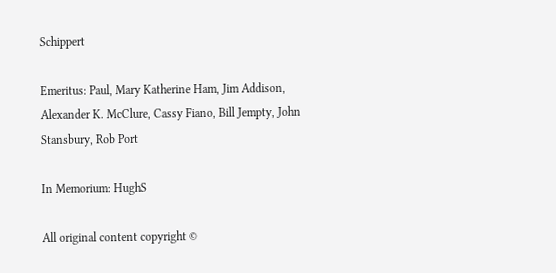Schippert

Emeritus: Paul, Mary Katherine Ham, Jim Addison, Alexander K. McClure, Cassy Fiano, Bill Jempty, John Stansbury, Rob Port

In Memorium: HughS

All original content copyright ©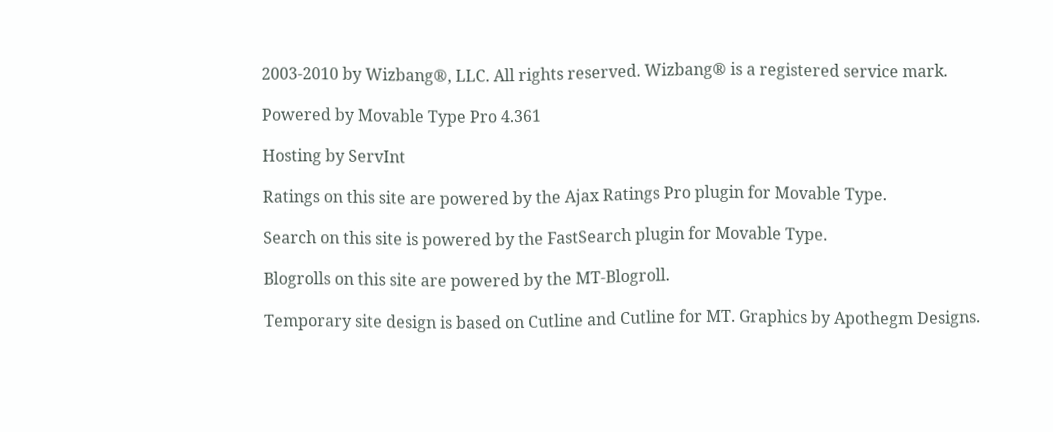2003-2010 by Wizbang®, LLC. All rights reserved. Wizbang® is a registered service mark.

Powered by Movable Type Pro 4.361

Hosting by ServInt

Ratings on this site are powered by the Ajax Ratings Pro plugin for Movable Type.

Search on this site is powered by the FastSearch plugin for Movable Type.

Blogrolls on this site are powered by the MT-Blogroll.

Temporary site design is based on Cutline and Cutline for MT. Graphics by Apothegm Designs.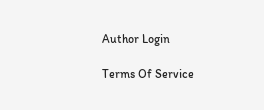Author Login

Terms Of Service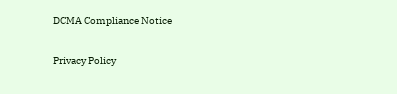DCMA Compliance Notice

Privacy Policy